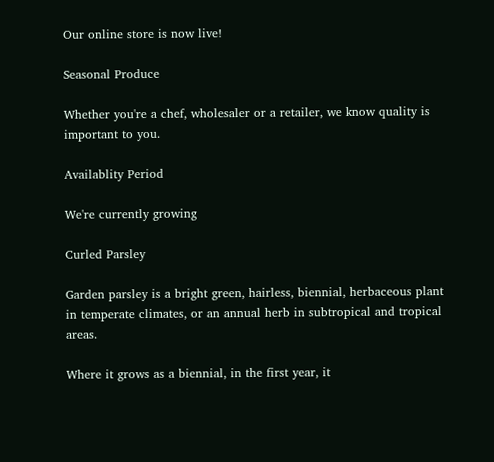Our online store is now live!

Seasonal Produce

Whether you're a chef, wholesaler or a retailer, we know quality is important to you.

Availablity Period

We're currently growing

Curled Parsley

Garden parsley is a bright green, hairless, biennial, herbaceous plant in temperate climates, or an annual herb in subtropical and tropical areas.

Where it grows as a biennial, in the first year, it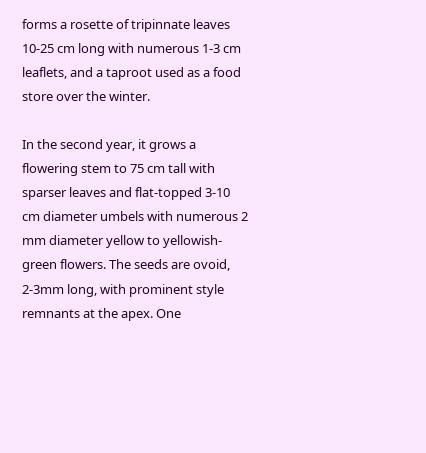forms a rosette of tripinnate leaves 10-25 cm long with numerous 1-3 cm leaflets, and a taproot used as a food store over the winter.

In the second year, it grows a flowering stem to 75 cm tall with sparser leaves and flat-topped 3-10 cm diameter umbels with numerous 2 mm diameter yellow to yellowish-green flowers. The seeds are ovoid, 2-3mm long, with prominent style remnants at the apex. One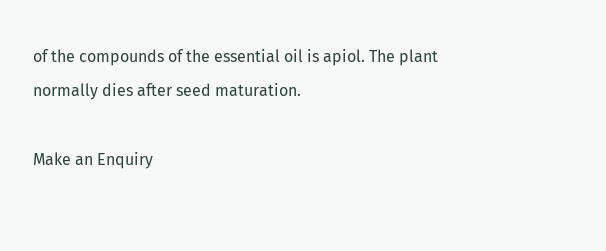of the compounds of the essential oil is apiol. The plant normally dies after seed maturation.

Make an Enquiry